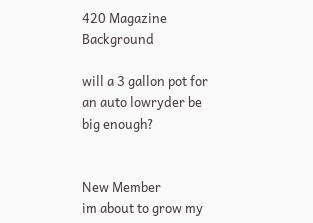420 Magazine Background

will a 3 gallon pot for an auto lowryder be big enough?


New Member
im about to grow my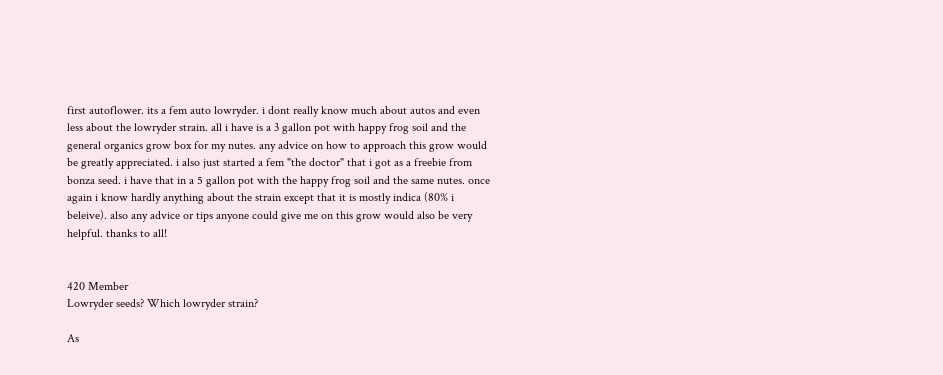first autoflower. its a fem auto lowryder. i dont really know much about autos and even less about the lowryder strain. all i have is a 3 gallon pot with happy frog soil and the general organics grow box for my nutes. any advice on how to approach this grow would be greatly appreciated. i also just started a fem "the doctor" that i got as a freebie from bonza seed. i have that in a 5 gallon pot with the happy frog soil and the same nutes. once again i know hardly anything about the strain except that it is mostly indica (80% i beleive). also any advice or tips anyone could give me on this grow would also be very helpful. thanks to all!


420 Member
Lowryder seeds? Which lowryder strain?

As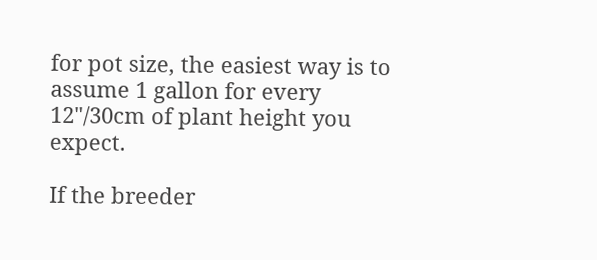for pot size, the easiest way is to assume 1 gallon for every 12"/30cm of plant height you expect.

If the breeder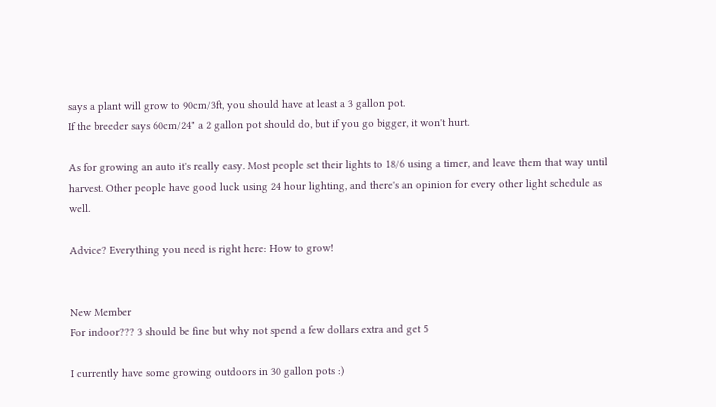says a plant will grow to 90cm/3ft, you should have at least a 3 gallon pot.
If the breeder says 60cm/24" a 2 gallon pot should do, but if you go bigger, it won't hurt.

As for growing an auto it's really easy. Most people set their lights to 18/6 using a timer, and leave them that way until harvest. Other people have good luck using 24 hour lighting, and there's an opinion for every other light schedule as well.

Advice? Everything you need is right here: How to grow!


New Member
For indoor??? 3 should be fine but why not spend a few dollars extra and get 5

I currently have some growing outdoors in 30 gallon pots :)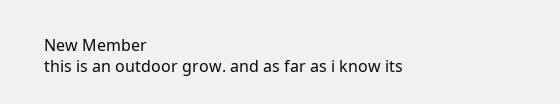New Member
this is an outdoor grow. and as far as i know its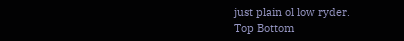just plain ol low ryder.
Top Bottom